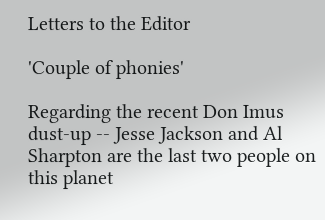Letters to the Editor

'Couple of phonies'

Regarding the recent Don Imus dust-up -- Jesse Jackson and Al Sharpton are the last two people on this planet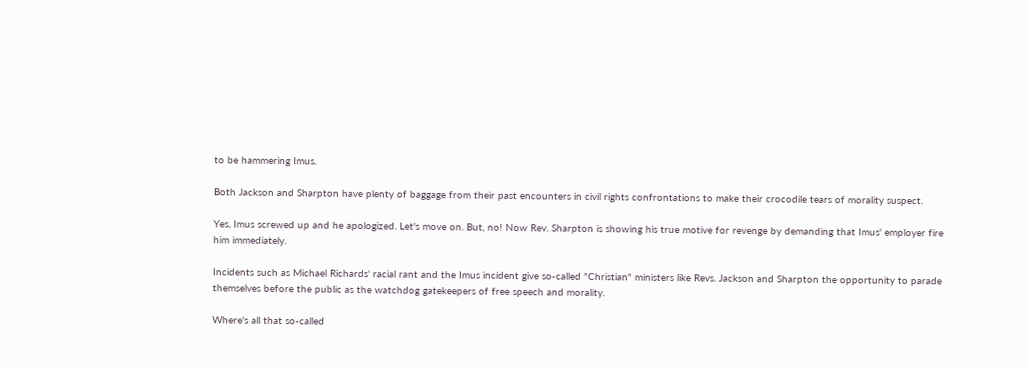to be hammering Imus.

Both Jackson and Sharpton have plenty of baggage from their past encounters in civil rights confrontations to make their crocodile tears of morality suspect.

Yes, Imus screwed up and he apologized. Let's move on. But, no! Now Rev. Sharpton is showing his true motive for revenge by demanding that Imus' employer fire him immediately.

Incidents such as Michael Richards' racial rant and the Imus incident give so-called "Christian" ministers like Revs. Jackson and Sharpton the opportunity to parade themselves before the public as the watchdog gatekeepers of free speech and morality.

Where's all that so-called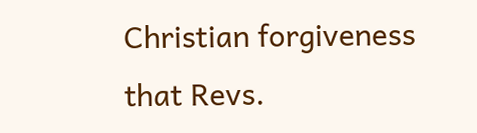Christian forgiveness that Revs.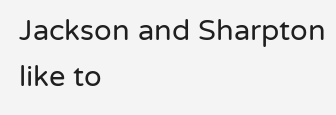Jackson and Sharpton like to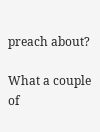preach about?

What a couple of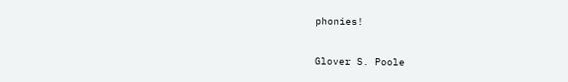phonies!

Glover S. Poole